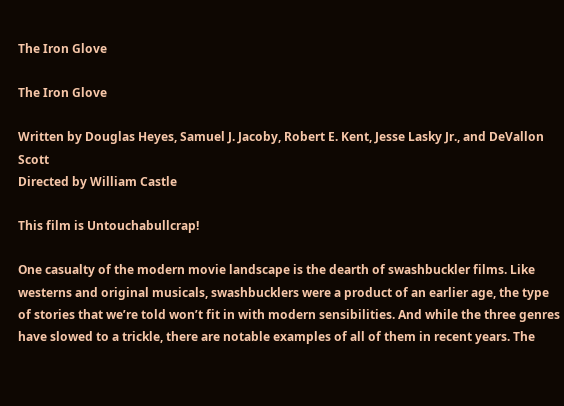The Iron Glove

The Iron Glove

Written by Douglas Heyes, Samuel J. Jacoby, Robert E. Kent, Jesse Lasky Jr., and DeVallon Scott
Directed by William Castle

This film is Untouchabullcrap!

One casualty of the modern movie landscape is the dearth of swashbuckler films. Like westerns and original musicals, swashbucklers were a product of an earlier age, the type of stories that we’re told won’t fit in with modern sensibilities. And while the three genres have slowed to a trickle, there are notable examples of all of them in recent years. The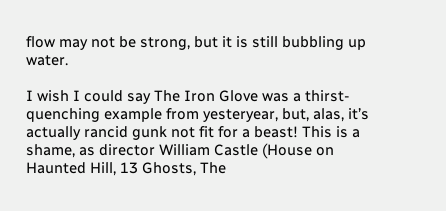flow may not be strong, but it is still bubbling up water.

I wish I could say The Iron Glove was a thirst-quenching example from yesteryear, but, alas, it’s actually rancid gunk not fit for a beast! This is a shame, as director William Castle (House on Haunted Hill, 13 Ghosts, The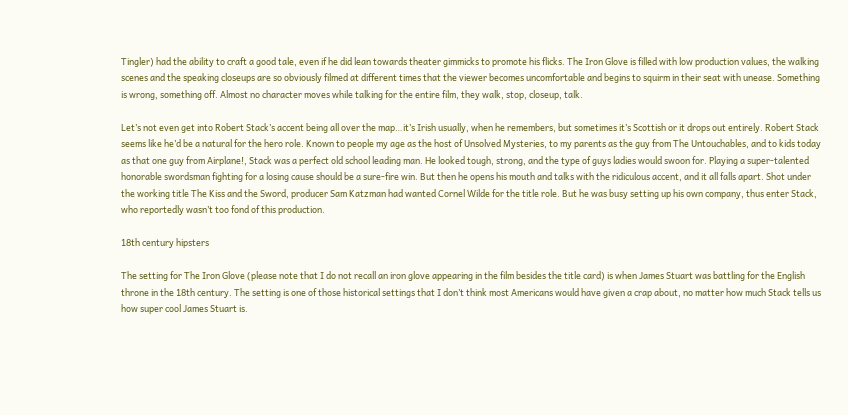Tingler) had the ability to craft a good tale, even if he did lean towards theater gimmicks to promote his flicks. The Iron Glove is filled with low production values, the walking scenes and the speaking closeups are so obviously filmed at different times that the viewer becomes uncomfortable and begins to squirm in their seat with unease. Something is wrong, something off. Almost no character moves while talking for the entire film, they walk, stop, closeup, talk.

Let’s not even get into Robert Stack’s accent being all over the map…it’s Irish usually, when he remembers, but sometimes it’s Scottish or it drops out entirely. Robert Stack seems like he’d be a natural for the hero role. Known to people my age as the host of Unsolved Mysteries, to my parents as the guy from The Untouchables, and to kids today as that one guy from Airplane!, Stack was a perfect old school leading man. He looked tough, strong, and the type of guys ladies would swoon for. Playing a super-talented honorable swordsman fighting for a losing cause should be a sure-fire win. But then he opens his mouth and talks with the ridiculous accent, and it all falls apart. Shot under the working title The Kiss and the Sword, producer Sam Katzman had wanted Cornel Wilde for the title role. But he was busy setting up his own company, thus enter Stack, who reportedly wasn’t too fond of this production.

18th century hipsters

The setting for The Iron Glove (please note that I do not recall an iron glove appearing in the film besides the title card) is when James Stuart was battling for the English throne in the 18th century. The setting is one of those historical settings that I don’t think most Americans would have given a crap about, no matter how much Stack tells us how super cool James Stuart is.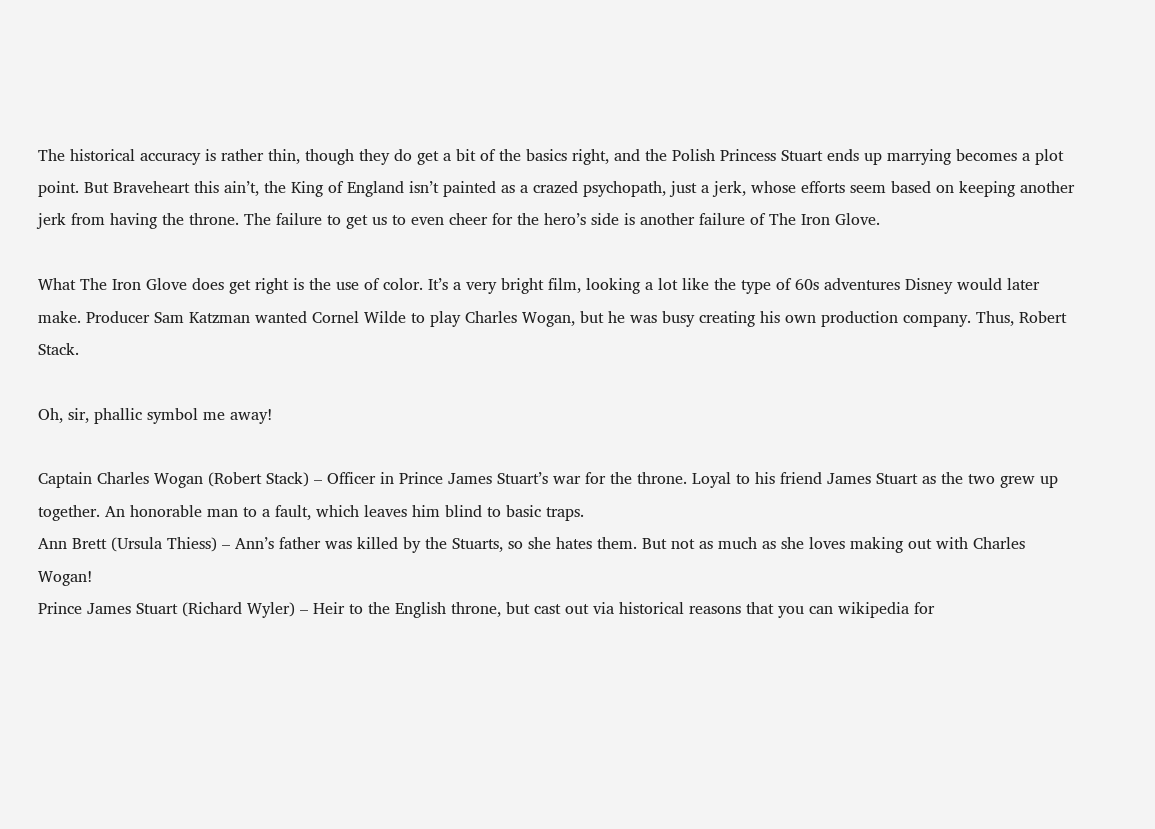The historical accuracy is rather thin, though they do get a bit of the basics right, and the Polish Princess Stuart ends up marrying becomes a plot point. But Braveheart this ain’t, the King of England isn’t painted as a crazed psychopath, just a jerk, whose efforts seem based on keeping another jerk from having the throne. The failure to get us to even cheer for the hero’s side is another failure of The Iron Glove.

What The Iron Glove does get right is the use of color. It’s a very bright film, looking a lot like the type of 60s adventures Disney would later make. Producer Sam Katzman wanted Cornel Wilde to play Charles Wogan, but he was busy creating his own production company. Thus, Robert Stack.

Oh, sir, phallic symbol me away!

Captain Charles Wogan (Robert Stack) – Officer in Prince James Stuart’s war for the throne. Loyal to his friend James Stuart as the two grew up together. An honorable man to a fault, which leaves him blind to basic traps.
Ann Brett (Ursula Thiess) – Ann’s father was killed by the Stuarts, so she hates them. But not as much as she loves making out with Charles Wogan!
Prince James Stuart (Richard Wyler) – Heir to the English throne, but cast out via historical reasons that you can wikipedia for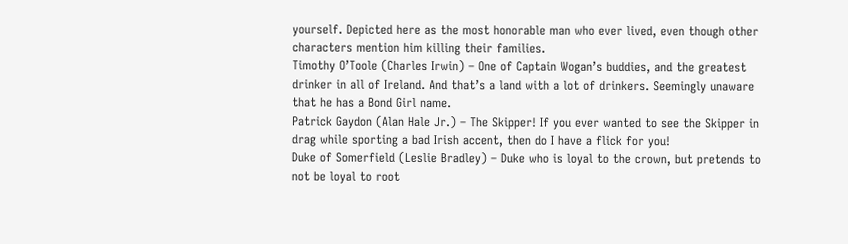yourself. Depicted here as the most honorable man who ever lived, even though other characters mention him killing their families.
Timothy O’Toole (Charles Irwin) – One of Captain Wogan’s buddies, and the greatest drinker in all of Ireland. And that’s a land with a lot of drinkers. Seemingly unaware that he has a Bond Girl name.
Patrick Gaydon (Alan Hale Jr.) – The Skipper! If you ever wanted to see the Skipper in drag while sporting a bad Irish accent, then do I have a flick for you!
Duke of Somerfield (Leslie Bradley) – Duke who is loyal to the crown, but pretends to not be loyal to root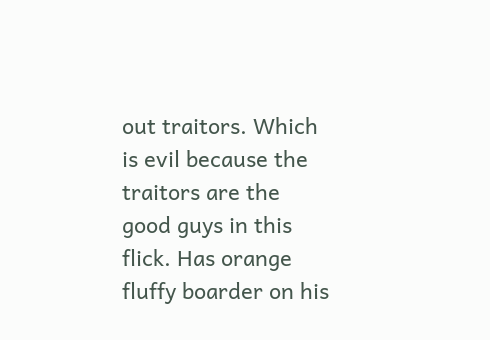out traitors. Which is evil because the traitors are the good guys in this flick. Has orange fluffy boarder on his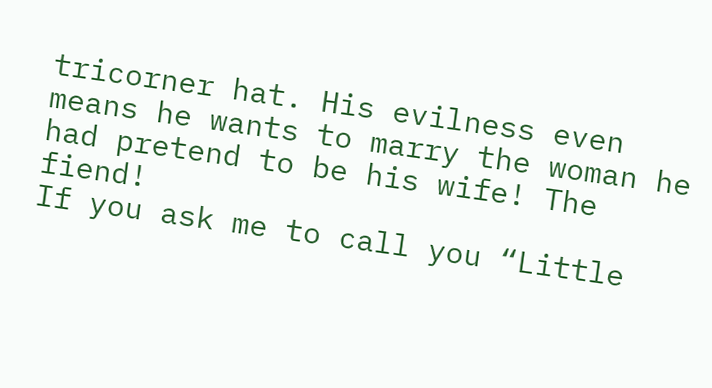tricorner hat. His evilness even means he wants to marry the woman he had pretend to be his wife! The fiend!
If you ask me to call you “Little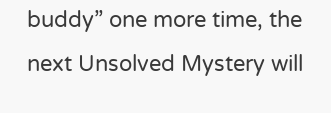buddy” one more time, the next Unsolved Mystery will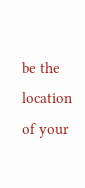be the location of your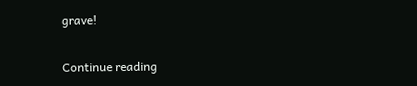grave!

Continue reading